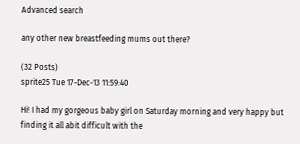Advanced search

any other new breastfeeding mums out there?

(32 Posts)
sprite25 Tue 17-Dec-13 11:59:40

Hi! I had my gorgeous baby girl on Saturday morning and very happy but finding it all abit difficult with the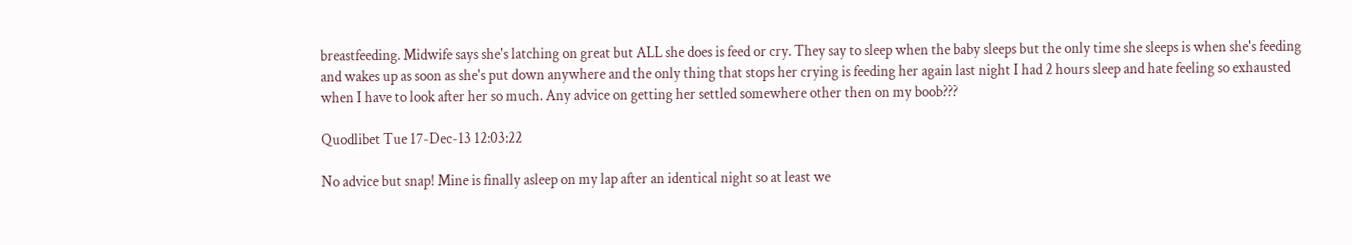breastfeeding. Midwife says she's latching on great but ALL she does is feed or cry. They say to sleep when the baby sleeps but the only time she sleeps is when she's feeding and wakes up as soon as she's put down anywhere and the only thing that stops her crying is feeding her again last night I had 2 hours sleep and hate feeling so exhausted when I have to look after her so much. Any advice on getting her settled somewhere other then on my boob???

Quodlibet Tue 17-Dec-13 12:03:22

No advice but snap! Mine is finally asleep on my lap after an identical night so at least we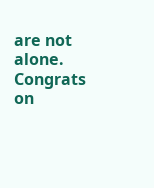are not alone. Congrats on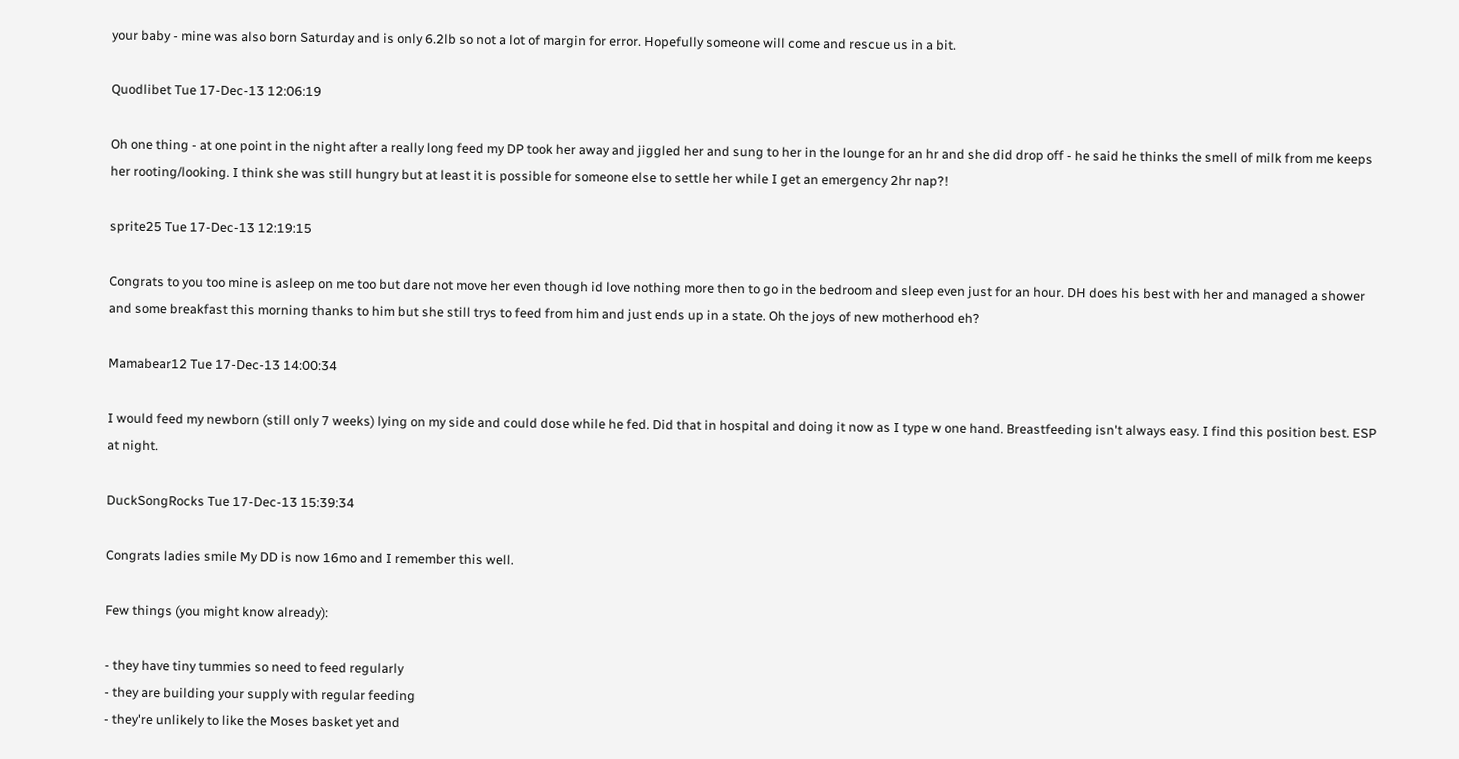your baby - mine was also born Saturday and is only 6.2lb so not a lot of margin for error. Hopefully someone will come and rescue us in a bit.

Quodlibet Tue 17-Dec-13 12:06:19

Oh one thing - at one point in the night after a really long feed my DP took her away and jiggled her and sung to her in the lounge for an hr and she did drop off - he said he thinks the smell of milk from me keeps her rooting/looking. I think she was still hungry but at least it is possible for someone else to settle her while I get an emergency 2hr nap?!

sprite25 Tue 17-Dec-13 12:19:15

Congrats to you too mine is asleep on me too but dare not move her even though id love nothing more then to go in the bedroom and sleep even just for an hour. DH does his best with her and managed a shower and some breakfast this morning thanks to him but she still trys to feed from him and just ends up in a state. Oh the joys of new motherhood eh?

Mamabear12 Tue 17-Dec-13 14:00:34

I would feed my newborn (still only 7 weeks) lying on my side and could dose while he fed. Did that in hospital and doing it now as I type w one hand. Breastfeeding isn't always easy. I find this position best. ESP at night.

DuckSongRocks Tue 17-Dec-13 15:39:34

Congrats ladies smile My DD is now 16mo and I remember this well.

Few things (you might know already):

- they have tiny tummies so need to feed regularly
- they are building your supply with regular feeding
- they're unlikely to like the Moses basket yet and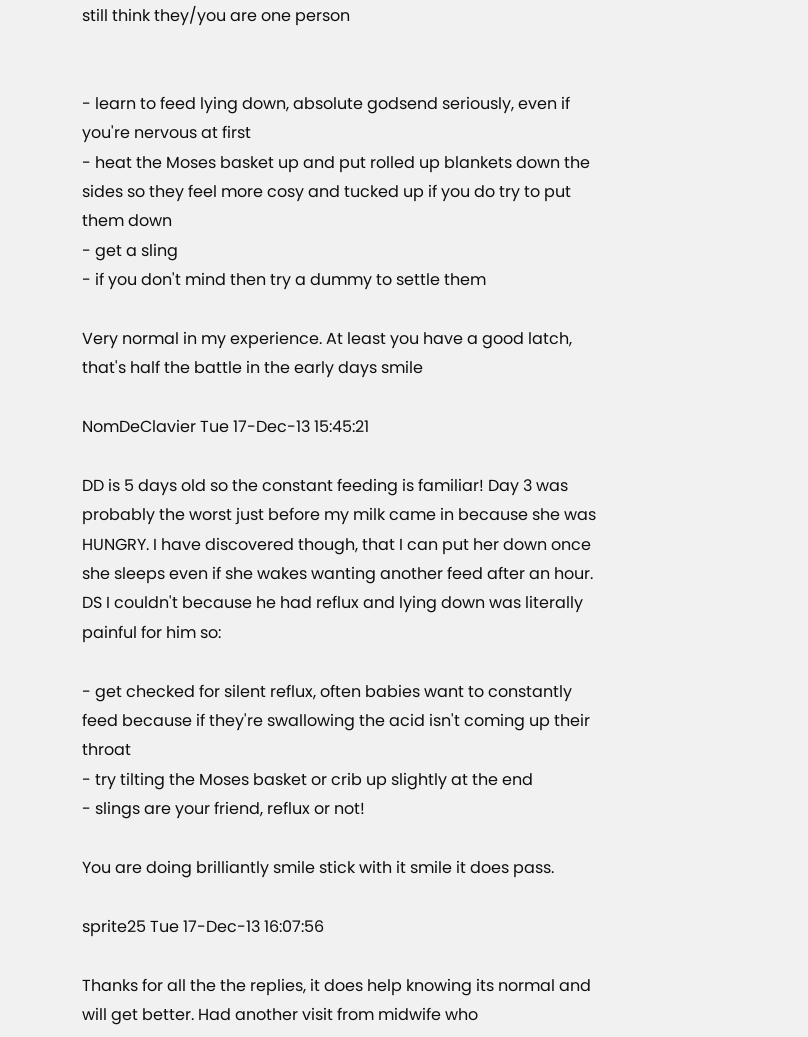still think they/you are one person


- learn to feed lying down, absolute godsend seriously, even if you're nervous at first
- heat the Moses basket up and put rolled up blankets down the sides so they feel more cosy and tucked up if you do try to put them down
- get a sling
- if you don't mind then try a dummy to settle them

Very normal in my experience. At least you have a good latch, that's half the battle in the early days smile

NomDeClavier Tue 17-Dec-13 15:45:21

DD is 5 days old so the constant feeding is familiar! Day 3 was probably the worst just before my milk came in because she was HUNGRY. I have discovered though, that I can put her down once she sleeps even if she wakes wanting another feed after an hour. DS I couldn't because he had reflux and lying down was literally painful for him so:

- get checked for silent reflux, often babies want to constantly feed because if they're swallowing the acid isn't coming up their throat
- try tilting the Moses basket or crib up slightly at the end
- slings are your friend, reflux or not!

You are doing brilliantly smile stick with it smile it does pass.

sprite25 Tue 17-Dec-13 16:07:56

Thanks for all the the replies, it does help knowing its normal and will get better. Had another visit from midwife who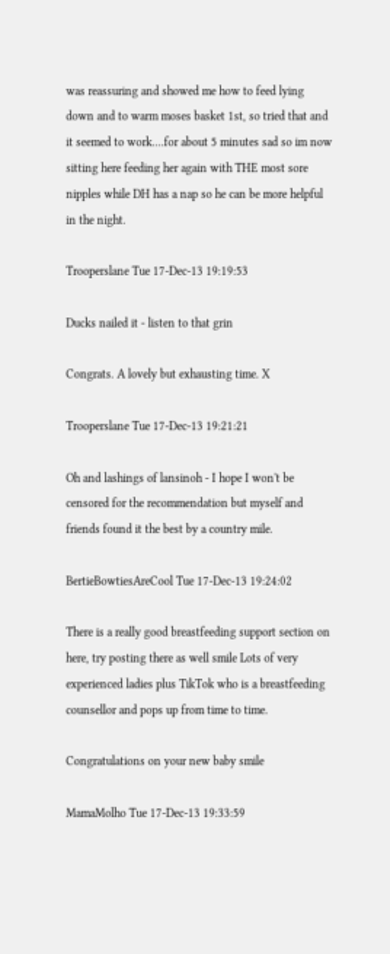was reassuring and showed me how to feed lying down and to warm moses basket 1st, so tried that and it seemed to work....for about 5 minutes sad so im now sitting here feeding her again with THE most sore nipples while DH has a nap so he can be more helpful in the night.

Trooperslane Tue 17-Dec-13 19:19:53

Ducks nailed it - listen to that grin

Congrats. A lovely but exhausting time. X

Trooperslane Tue 17-Dec-13 19:21:21

Oh and lashings of lansinoh - I hope I won't be censored for the recommendation but myself and friends found it the best by a country mile.

BertieBowtiesAreCool Tue 17-Dec-13 19:24:02

There is a really good breastfeeding support section on here, try posting there as well smile Lots of very experienced ladies plus TikTok who is a breastfeeding counsellor and pops up from time to time.

Congratulations on your new baby smile

MamaMolho Tue 17-Dec-13 19:33:59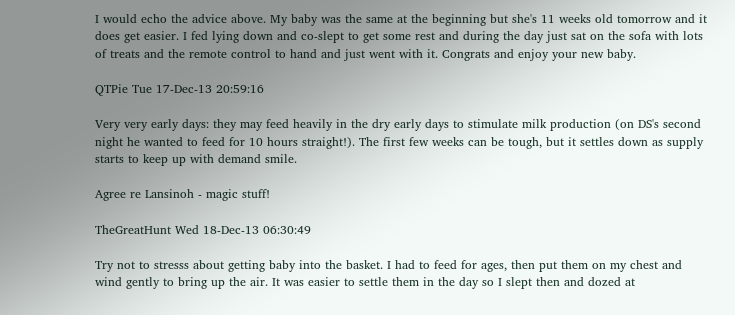I would echo the advice above. My baby was the same at the beginning but she's 11 weeks old tomorrow and it does get easier. I fed lying down and co-slept to get some rest and during the day just sat on the sofa with lots of treats and the remote control to hand and just went with it. Congrats and enjoy your new baby.

QTPie Tue 17-Dec-13 20:59:16

Very very early days: they may feed heavily in the dry early days to stimulate milk production (on DS's second night he wanted to feed for 10 hours straight!). The first few weeks can be tough, but it settles down as supply starts to keep up with demand smile.

Agree re Lansinoh - magic stuff!

TheGreatHunt Wed 18-Dec-13 06:30:49

Try not to stresss about getting baby into the basket. I had to feed for ages, then put them on my chest and wind gently to bring up the air. It was easier to settle them in the day so I slept then and dozed at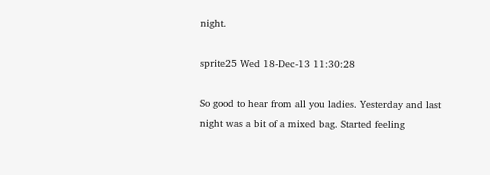night.

sprite25 Wed 18-Dec-13 11:30:28

So good to hear from all you ladies. Yesterday and last night was a bit of a mixed bag. Started feeling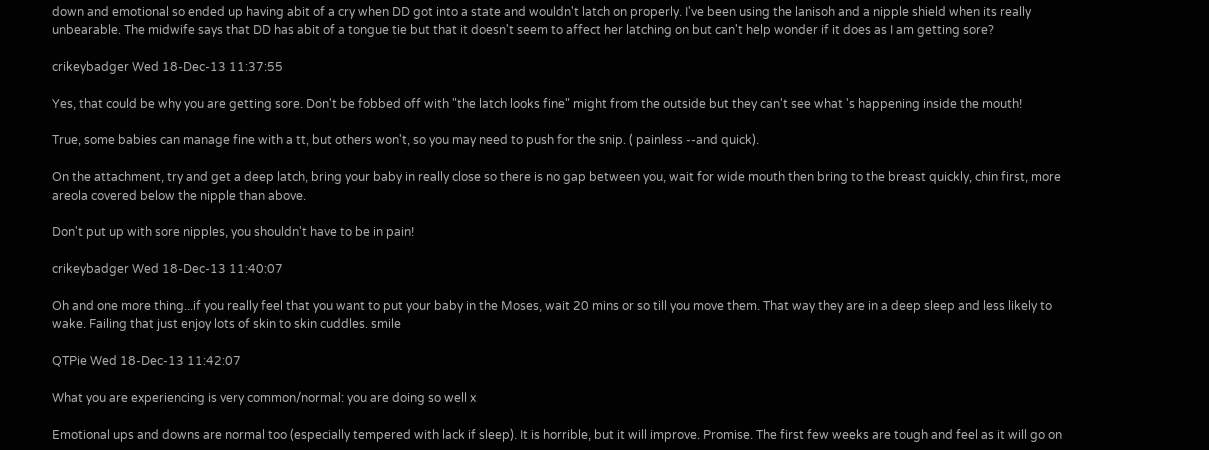down and emotional so ended up having abit of a cry when DD got into a state and wouldn't latch on properly. I've been using the lanisoh and a nipple shield when its really unbearable. The midwife says that DD has abit of a tongue tie but that it doesn't seem to affect her latching on but can't help wonder if it does as I am getting sore?

crikeybadger Wed 18-Dec-13 11:37:55

Yes, that could be why you are getting sore. Don't be fobbed off with "the latch looks fine" might from the outside but they can't see what 's happening inside the mouth!

True, some babies can manage fine with a tt, but others won't, so you may need to push for the snip. ( painless --and quick).

On the attachment, try and get a deep latch, bring your baby in really close so there is no gap between you, wait for wide mouth then bring to the breast quickly, chin first, more areola covered below the nipple than above.

Don't put up with sore nipples, you shouldn't have to be in pain!

crikeybadger Wed 18-Dec-13 11:40:07

Oh and one more thing...if you really feel that you want to put your baby in the Moses, wait 20 mins or so till you move them. That way they are in a deep sleep and less likely to wake. Failing that just enjoy lots of skin to skin cuddles. smile

QTPie Wed 18-Dec-13 11:42:07

What you are experiencing is very common/normal: you are doing so well x

Emotional ups and downs are normal too (especially tempered with lack if sleep). It is horrible, but it will improve. Promise. The first few weeks are tough and feel as it will go on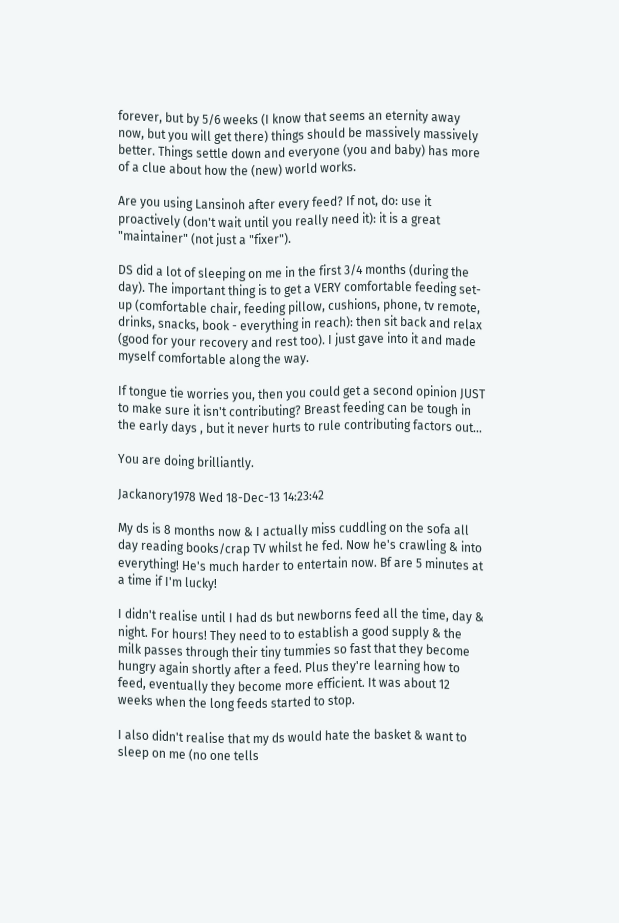forever, but by 5/6 weeks (I know that seems an eternity away now, but you will get there) things should be massively massively better. Things settle down and everyone (you and baby) has more of a clue about how the (new) world works.

Are you using Lansinoh after every feed? If not, do: use it proactively (don't wait until you really need it): it is a great "maintainer" (not just a "fixer").

DS did a lot of sleeping on me in the first 3/4 months (during the day). The important thing is to get a VERY comfortable feeding set-up (comfortable chair, feeding pillow, cushions, phone, tv remote, drinks, snacks, book - everything in reach): then sit back and relax (good for your recovery and rest too). I just gave into it and made myself comfortable along the way.

If tongue tie worries you, then you could get a second opinion JUST to make sure it isn't contributing? Breast feeding can be tough in the early days , but it never hurts to rule contributing factors out...

You are doing brilliantly.

Jackanory1978 Wed 18-Dec-13 14:23:42

My ds is 8 months now & I actually miss cuddling on the sofa all day reading books/crap TV whilst he fed. Now he's crawling & into everything! He's much harder to entertain now. Bf are 5 minutes at a time if I'm lucky!

I didn't realise until I had ds but newborns feed all the time, day & night. For hours! They need to to establish a good supply & the milk passes through their tiny tummies so fast that they become hungry again shortly after a feed. Plus they're learning how to feed, eventually they become more efficient. It was about 12 weeks when the long feeds started to stop.

I also didn't realise that my ds would hate the basket & want to sleep on me (no one tells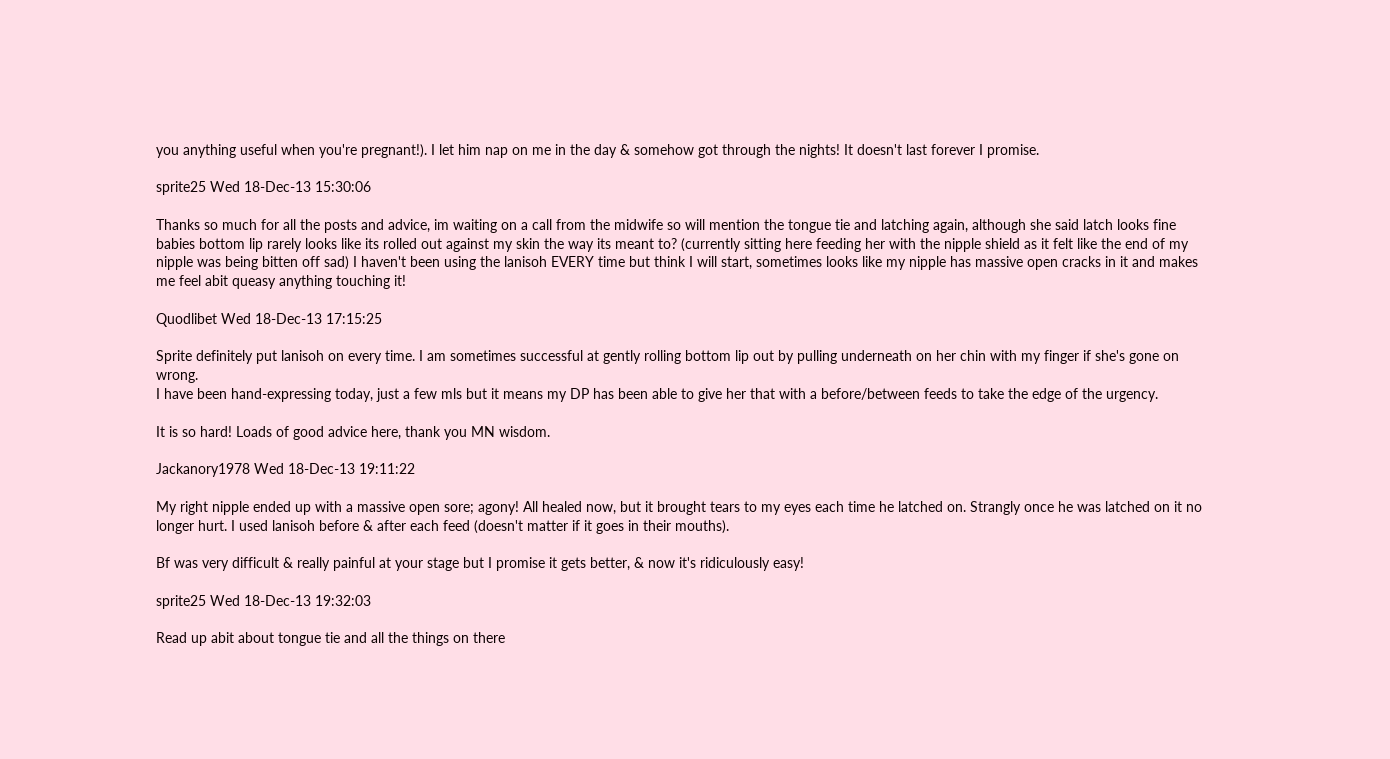you anything useful when you're pregnant!). I let him nap on me in the day & somehow got through the nights! It doesn't last forever I promise.

sprite25 Wed 18-Dec-13 15:30:06

Thanks so much for all the posts and advice, im waiting on a call from the midwife so will mention the tongue tie and latching again, although she said latch looks fine babies bottom lip rarely looks like its rolled out against my skin the way its meant to? (currently sitting here feeding her with the nipple shield as it felt like the end of my nipple was being bitten off sad) I haven't been using the lanisoh EVERY time but think I will start, sometimes looks like my nipple has massive open cracks in it and makes me feel abit queasy anything touching it!

Quodlibet Wed 18-Dec-13 17:15:25

Sprite definitely put lanisoh on every time. I am sometimes successful at gently rolling bottom lip out by pulling underneath on her chin with my finger if she's gone on wrong.
I have been hand-expressing today, just a few mls but it means my DP has been able to give her that with a before/between feeds to take the edge of the urgency.

It is so hard! Loads of good advice here, thank you MN wisdom.

Jackanory1978 Wed 18-Dec-13 19:11:22

My right nipple ended up with a massive open sore; agony! All healed now, but it brought tears to my eyes each time he latched on. Strangly once he was latched on it no longer hurt. I used lanisoh before & after each feed (doesn't matter if it goes in their mouths).

Bf was very difficult & really painful at your stage but I promise it gets better, & now it's ridiculously easy!

sprite25 Wed 18-Dec-13 19:32:03

Read up abit about tongue tie and all the things on there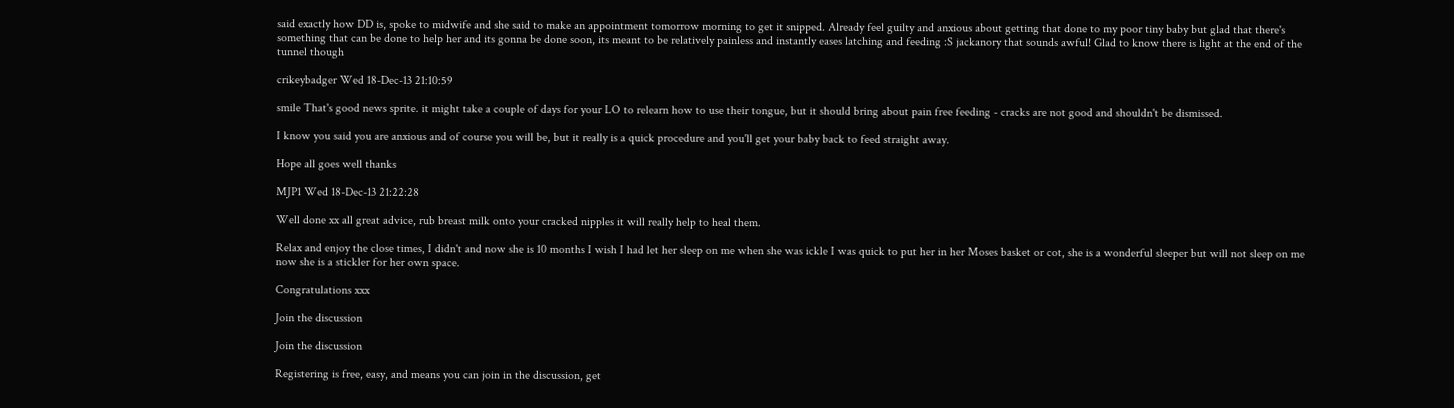said exactly how DD is, spoke to midwife and she said to make an appointment tomorrow morning to get it snipped. Already feel guilty and anxious about getting that done to my poor tiny baby but glad that there's something that can be done to help her and its gonna be done soon, its meant to be relatively painless and instantly eases latching and feeding :S jackanory that sounds awful! Glad to know there is light at the end of the tunnel though

crikeybadger Wed 18-Dec-13 21:10:59

smile That's good news sprite. it might take a couple of days for your LO to relearn how to use their tongue, but it should bring about pain free feeding - cracks are not good and shouldn't be dismissed.

I know you said you are anxious and of course you will be, but it really is a quick procedure and you'll get your baby back to feed straight away.

Hope all goes well thanks

MJP1 Wed 18-Dec-13 21:22:28

Well done xx all great advice, rub breast milk onto your cracked nipples it will really help to heal them.

Relax and enjoy the close times, I didn't and now she is 10 months I wish I had let her sleep on me when she was ickle I was quick to put her in her Moses basket or cot, she is a wonderful sleeper but will not sleep on me now she is a stickler for her own space.

Congratulations xxx

Join the discussion

Join the discussion

Registering is free, easy, and means you can join in the discussion, get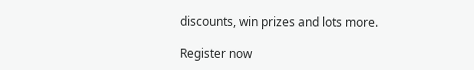discounts, win prizes and lots more.

Register now